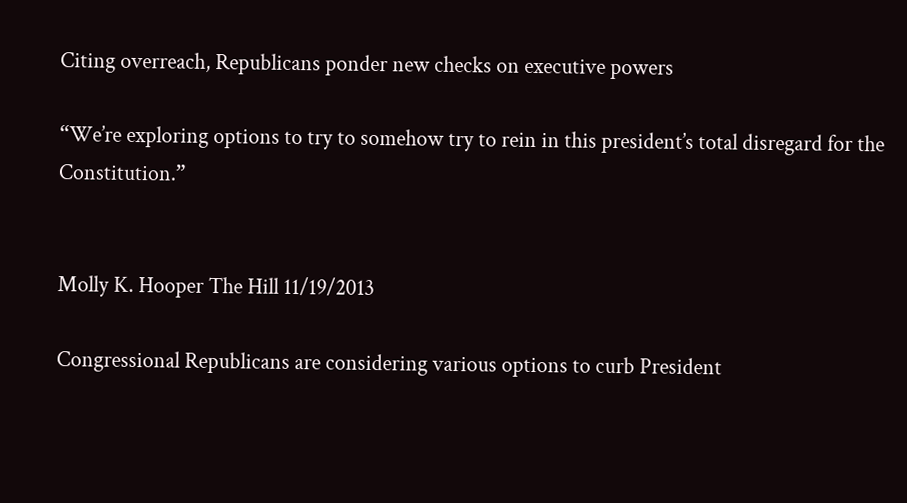Citing overreach, Republicans ponder new checks on executive powers

“We’re exploring options to try to somehow try to rein in this president’s total disregard for the Constitution.”


Molly K. Hooper The Hill 11/19/2013

Congressional Republicans are considering various options to curb President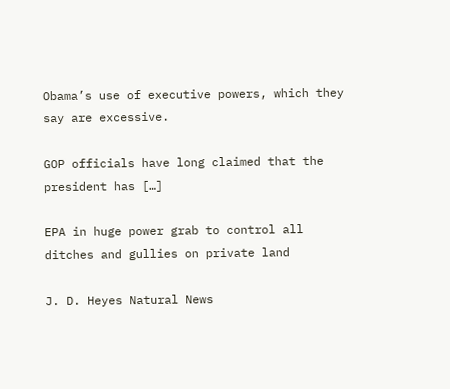Obama’s use of executive powers, which they say are excessive.

GOP officials have long claimed that the president has […]

EPA in huge power grab to control all ditches and gullies on private land

J. D. Heyes Natural News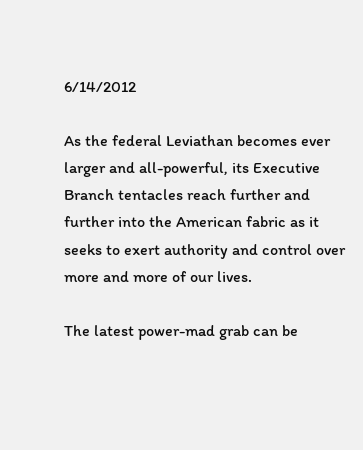6/14/2012

As the federal Leviathan becomes ever larger and all-powerful, its Executive Branch tentacles reach further and further into the American fabric as it seeks to exert authority and control over more and more of our lives.

The latest power-mad grab can be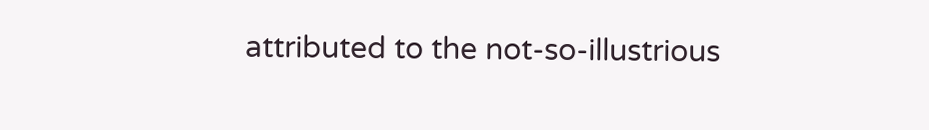attributed to the not-so-illustrious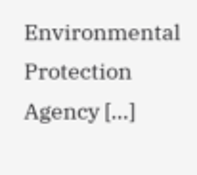Environmental Protection Agency […]